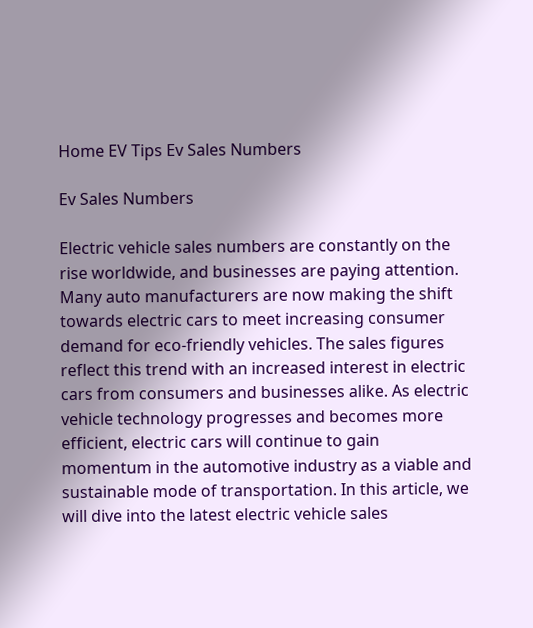Home EV Tips Ev Sales Numbers

Ev Sales Numbers

Electric vehicle sales numbers are constantly on the rise worldwide, and businesses are paying attention. Many auto manufacturers are now making the shift towards electric cars to meet increasing consumer demand for eco-friendly vehicles. The sales figures reflect this trend with an increased interest in electric cars from consumers and businesses alike. As electric vehicle technology progresses and becomes more efficient, electric cars will continue to gain momentum in the automotive industry as a viable and sustainable mode of transportation. In this article, we will dive into the latest electric vehicle sales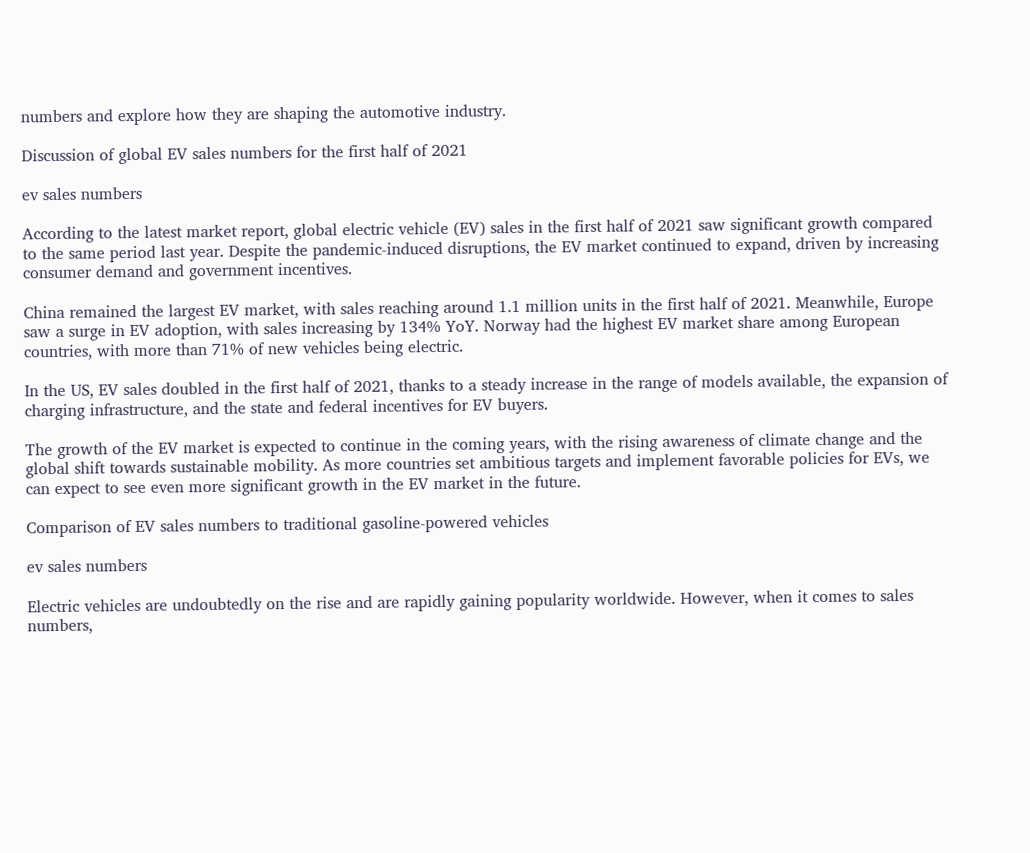numbers and explore how they are shaping the automotive industry.

Discussion of global EV sales numbers for the first half of 2021

ev sales numbers

According to the latest market report, global electric vehicle (EV) sales in the first half of 2021 saw significant growth compared to the same period last year. Despite the pandemic-induced disruptions, the EV market continued to expand, driven by increasing consumer demand and government incentives.

China remained the largest EV market, with sales reaching around 1.1 million units in the first half of 2021. Meanwhile, Europe saw a surge in EV adoption, with sales increasing by 134% YoY. Norway had the highest EV market share among European countries, with more than 71% of new vehicles being electric.

In the US, EV sales doubled in the first half of 2021, thanks to a steady increase in the range of models available, the expansion of charging infrastructure, and the state and federal incentives for EV buyers.

The growth of the EV market is expected to continue in the coming years, with the rising awareness of climate change and the global shift towards sustainable mobility. As more countries set ambitious targets and implement favorable policies for EVs, we can expect to see even more significant growth in the EV market in the future.

Comparison of EV sales numbers to traditional gasoline-powered vehicles

ev sales numbers

Electric vehicles are undoubtedly on the rise and are rapidly gaining popularity worldwide. However, when it comes to sales numbers,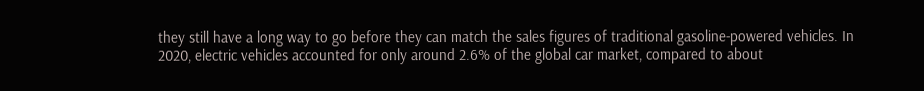they still have a long way to go before they can match the sales figures of traditional gasoline-powered vehicles. In 2020, electric vehicles accounted for only around 2.6% of the global car market, compared to about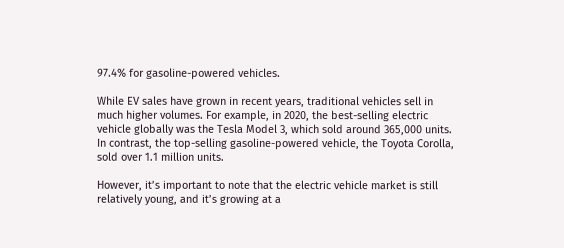97.4% for gasoline-powered vehicles.

While EV sales have grown in recent years, traditional vehicles sell in much higher volumes. For example, in 2020, the best-selling electric vehicle globally was the Tesla Model 3, which sold around 365,000 units. In contrast, the top-selling gasoline-powered vehicle, the Toyota Corolla, sold over 1.1 million units.

However, it’s important to note that the electric vehicle market is still relatively young, and it’s growing at a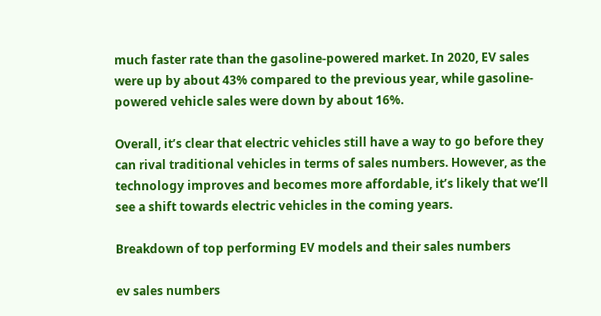much faster rate than the gasoline-powered market. In 2020, EV sales were up by about 43% compared to the previous year, while gasoline-powered vehicle sales were down by about 16%.

Overall, it’s clear that electric vehicles still have a way to go before they can rival traditional vehicles in terms of sales numbers. However, as the technology improves and becomes more affordable, it’s likely that we’ll see a shift towards electric vehicles in the coming years.

Breakdown of top performing EV models and their sales numbers

ev sales numbers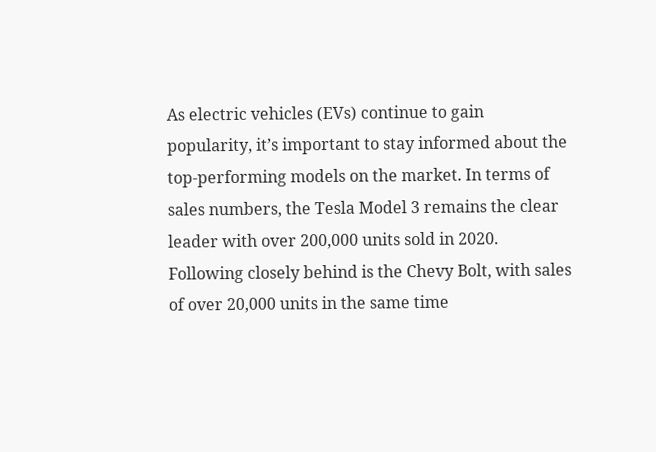As electric vehicles (EVs) continue to gain popularity, it’s important to stay informed about the top-performing models on the market. In terms of sales numbers, the Tesla Model 3 remains the clear leader with over 200,000 units sold in 2020.
Following closely behind is the Chevy Bolt, with sales of over 20,000 units in the same time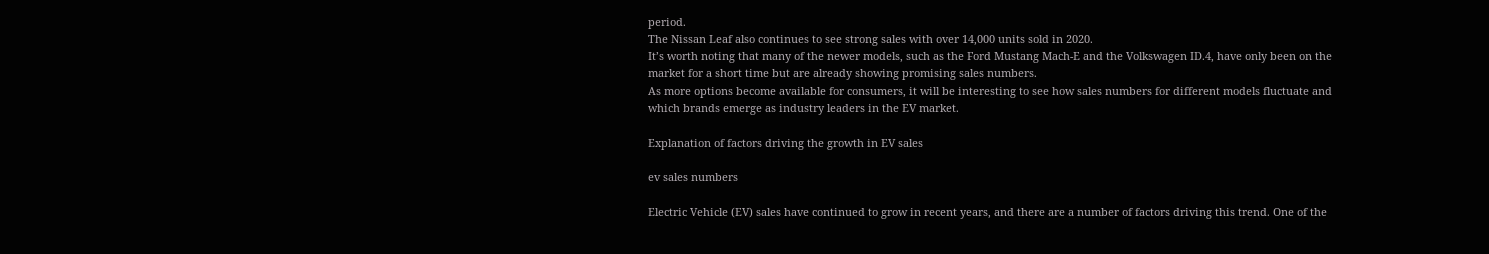period.
The Nissan Leaf also continues to see strong sales with over 14,000 units sold in 2020.
It’s worth noting that many of the newer models, such as the Ford Mustang Mach-E and the Volkswagen ID.4, have only been on the market for a short time but are already showing promising sales numbers.
As more options become available for consumers, it will be interesting to see how sales numbers for different models fluctuate and which brands emerge as industry leaders in the EV market.

Explanation of factors driving the growth in EV sales

ev sales numbers

Electric Vehicle (EV) sales have continued to grow in recent years, and there are a number of factors driving this trend. One of the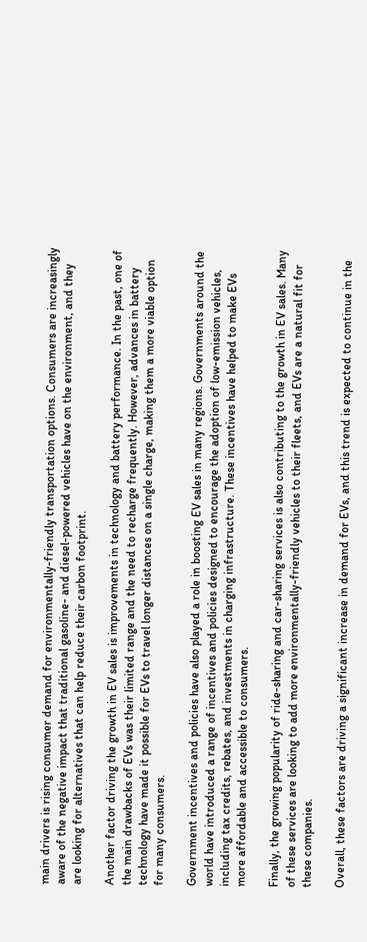main drivers is rising consumer demand for environmentally-friendly transportation options. Consumers are increasingly aware of the negative impact that traditional gasoline- and diesel-powered vehicles have on the environment, and they are looking for alternatives that can help reduce their carbon footprint.

Another factor driving the growth in EV sales is improvements in technology and battery performance. In the past, one of the main drawbacks of EVs was their limited range and the need to recharge frequently. However, advances in battery technology have made it possible for EVs to travel longer distances on a single charge, making them a more viable option for many consumers.

Government incentives and policies have also played a role in boosting EV sales in many regions. Governments around the world have introduced a range of incentives and policies designed to encourage the adoption of low-emission vehicles, including tax credits, rebates, and investments in charging infrastructure. These incentives have helped to make EVs more affordable and accessible to consumers.

Finally, the growing popularity of ride-sharing and car-sharing services is also contributing to the growth in EV sales. Many of these services are looking to add more environmentally-friendly vehicles to their fleets, and EVs are a natural fit for these companies.

Overall, these factors are driving a significant increase in demand for EVs, and this trend is expected to continue in the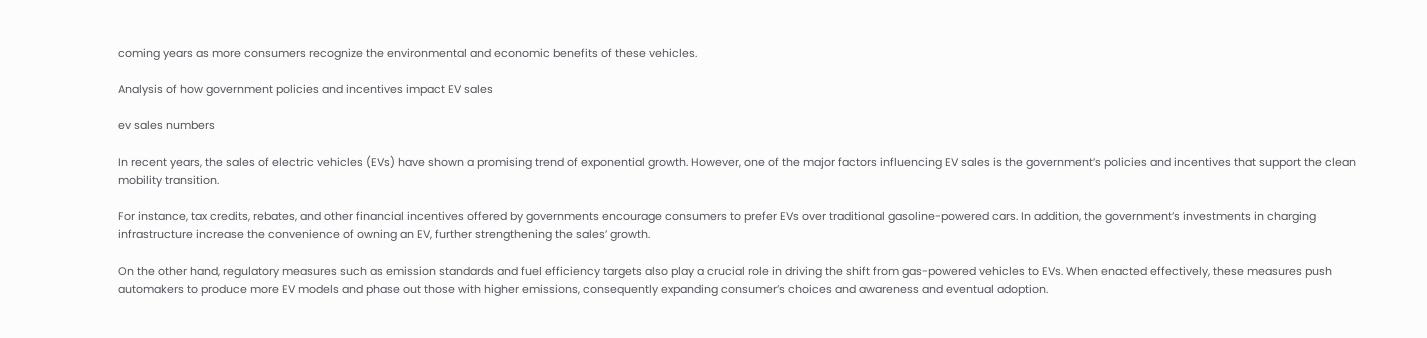coming years as more consumers recognize the environmental and economic benefits of these vehicles.

Analysis of how government policies and incentives impact EV sales

ev sales numbers

In recent years, the sales of electric vehicles (EVs) have shown a promising trend of exponential growth. However, one of the major factors influencing EV sales is the government’s policies and incentives that support the clean mobility transition.

For instance, tax credits, rebates, and other financial incentives offered by governments encourage consumers to prefer EVs over traditional gasoline-powered cars. In addition, the government’s investments in charging infrastructure increase the convenience of owning an EV, further strengthening the sales’ growth.

On the other hand, regulatory measures such as emission standards and fuel efficiency targets also play a crucial role in driving the shift from gas-powered vehicles to EVs. When enacted effectively, these measures push automakers to produce more EV models and phase out those with higher emissions, consequently expanding consumer’s choices and awareness and eventual adoption.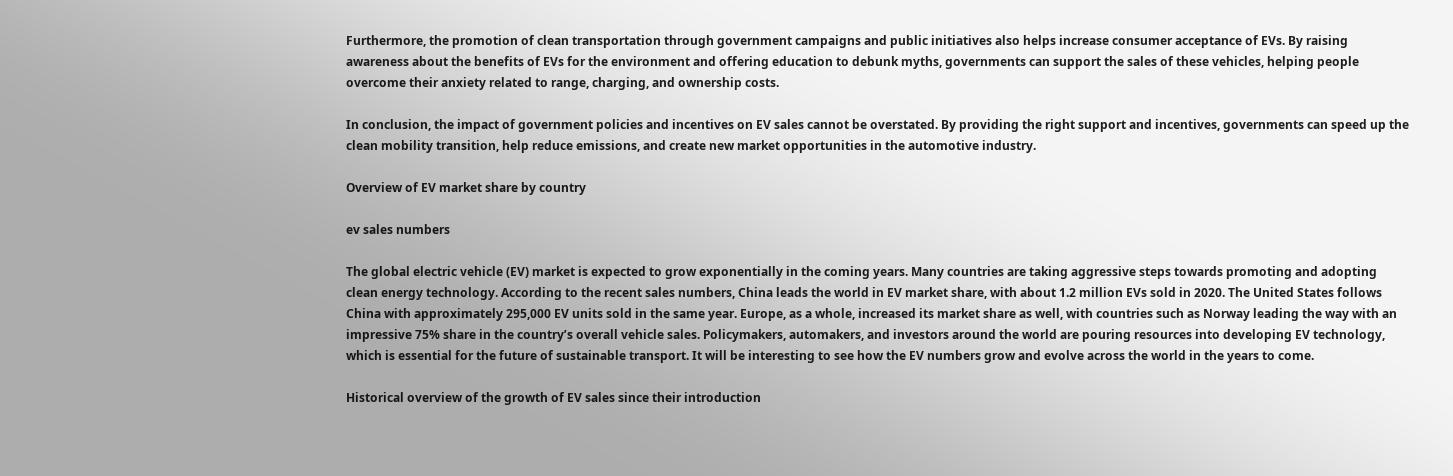Furthermore, the promotion of clean transportation through government campaigns and public initiatives also helps increase consumer acceptance of EVs. By raising awareness about the benefits of EVs for the environment and offering education to debunk myths, governments can support the sales of these vehicles, helping people overcome their anxiety related to range, charging, and ownership costs.

In conclusion, the impact of government policies and incentives on EV sales cannot be overstated. By providing the right support and incentives, governments can speed up the clean mobility transition, help reduce emissions, and create new market opportunities in the automotive industry.

Overview of EV market share by country

ev sales numbers

The global electric vehicle (EV) market is expected to grow exponentially in the coming years. Many countries are taking aggressive steps towards promoting and adopting clean energy technology. According to the recent sales numbers, China leads the world in EV market share, with about 1.2 million EVs sold in 2020. The United States follows China with approximately 295,000 EV units sold in the same year. Europe, as a whole, increased its market share as well, with countries such as Norway leading the way with an impressive 75% share in the country’s overall vehicle sales. Policymakers, automakers, and investors around the world are pouring resources into developing EV technology, which is essential for the future of sustainable transport. It will be interesting to see how the EV numbers grow and evolve across the world in the years to come.

Historical overview of the growth of EV sales since their introduction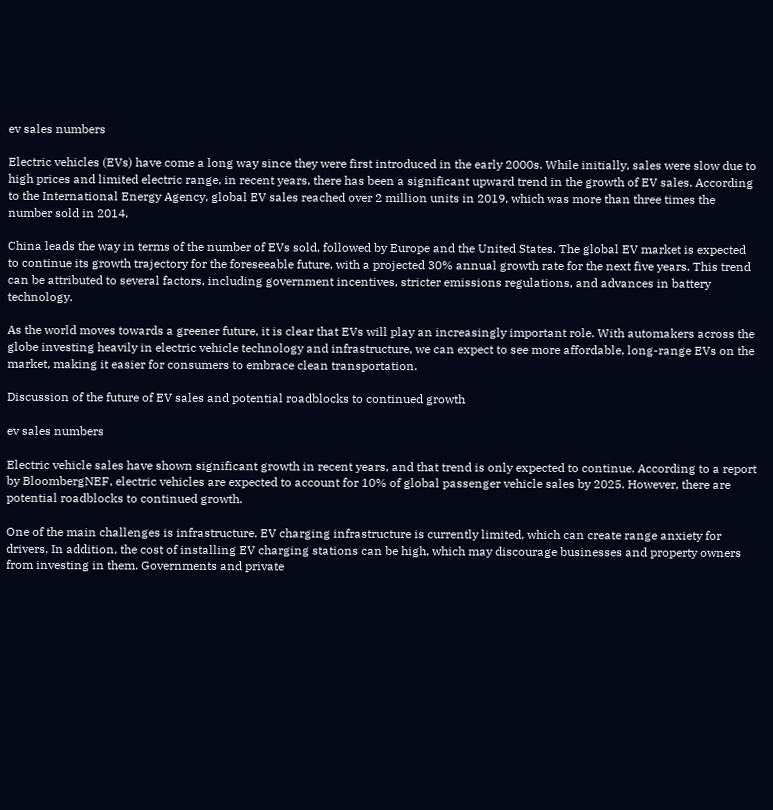ev sales numbers

Electric vehicles (EVs) have come a long way since they were first introduced in the early 2000s. While initially, sales were slow due to high prices and limited electric range, in recent years, there has been a significant upward trend in the growth of EV sales. According to the International Energy Agency, global EV sales reached over 2 million units in 2019, which was more than three times the number sold in 2014.

China leads the way in terms of the number of EVs sold, followed by Europe and the United States. The global EV market is expected to continue its growth trajectory for the foreseeable future, with a projected 30% annual growth rate for the next five years. This trend can be attributed to several factors, including government incentives, stricter emissions regulations, and advances in battery technology.

As the world moves towards a greener future, it is clear that EVs will play an increasingly important role. With automakers across the globe investing heavily in electric vehicle technology and infrastructure, we can expect to see more affordable, long-range EVs on the market, making it easier for consumers to embrace clean transportation.

Discussion of the future of EV sales and potential roadblocks to continued growth

ev sales numbers

Electric vehicle sales have shown significant growth in recent years, and that trend is only expected to continue. According to a report by BloombergNEF, electric vehicles are expected to account for 10% of global passenger vehicle sales by 2025. However, there are potential roadblocks to continued growth.

One of the main challenges is infrastructure. EV charging infrastructure is currently limited, which can create range anxiety for drivers. In addition, the cost of installing EV charging stations can be high, which may discourage businesses and property owners from investing in them. Governments and private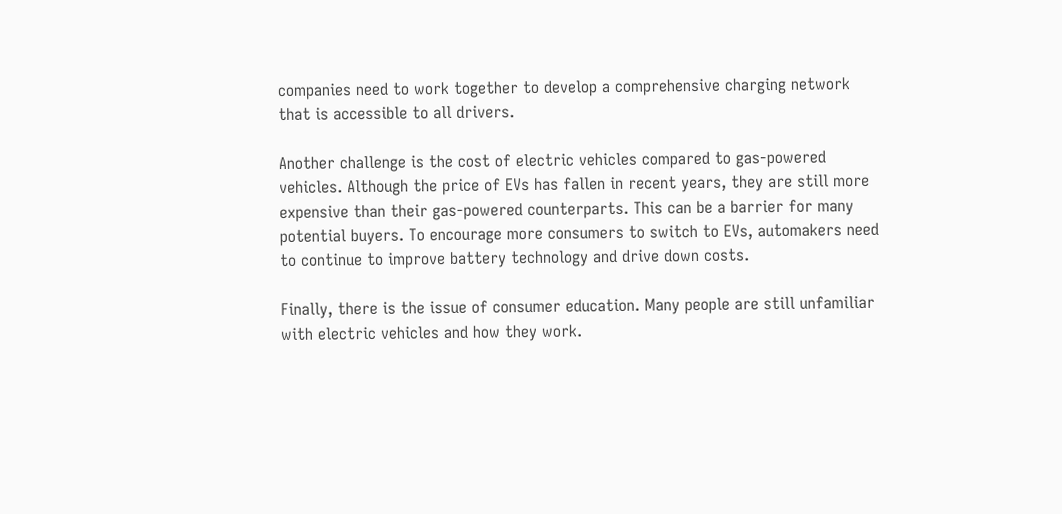companies need to work together to develop a comprehensive charging network that is accessible to all drivers.

Another challenge is the cost of electric vehicles compared to gas-powered vehicles. Although the price of EVs has fallen in recent years, they are still more expensive than their gas-powered counterparts. This can be a barrier for many potential buyers. To encourage more consumers to switch to EVs, automakers need to continue to improve battery technology and drive down costs.

Finally, there is the issue of consumer education. Many people are still unfamiliar with electric vehicles and how they work.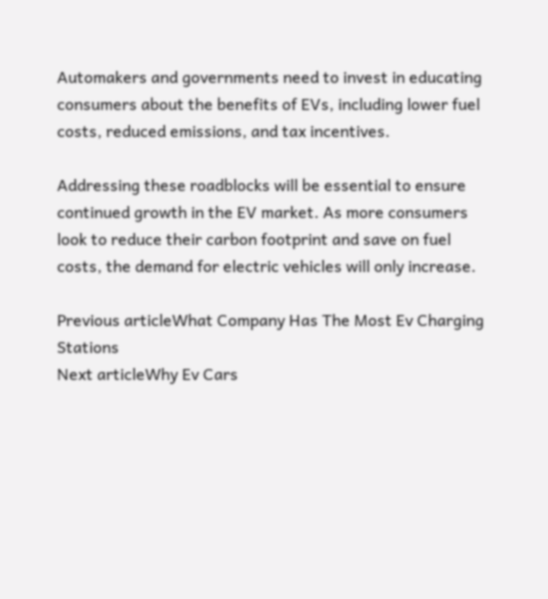Automakers and governments need to invest in educating consumers about the benefits of EVs, including lower fuel costs, reduced emissions, and tax incentives.

Addressing these roadblocks will be essential to ensure continued growth in the EV market. As more consumers look to reduce their carbon footprint and save on fuel costs, the demand for electric vehicles will only increase.

Previous articleWhat Company Has The Most Ev Charging Stations
Next articleWhy Ev Cars